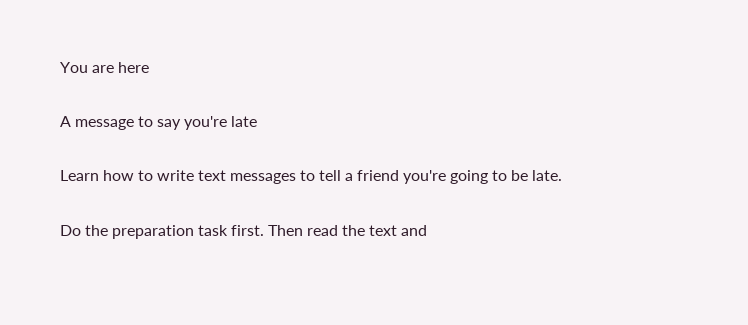You are here

A message to say you're late

Learn how to write text messages to tell a friend you're going to be late.

Do the preparation task first. Then read the text and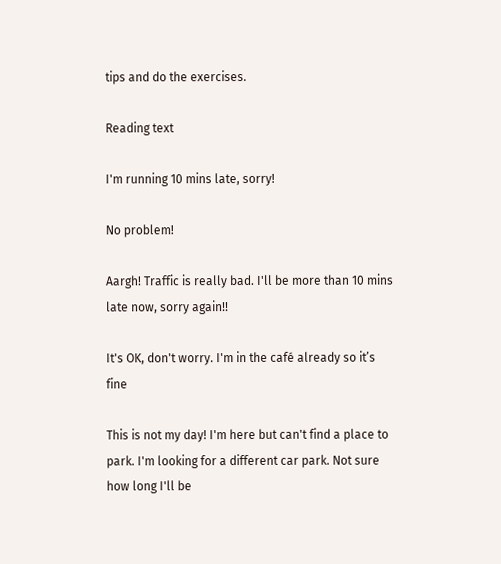tips and do the exercises.

Reading text

I'm running 10 mins late, sorry!

No problem!

Aargh! Traffic is really bad. I'll be more than 10 mins late now, sorry again!!

It's OK, don't worry. I'm in the café already so it’s fine

This is not my day! I'm here but can't find a place to park. I'm looking for a different car park. Not sure how long I'll be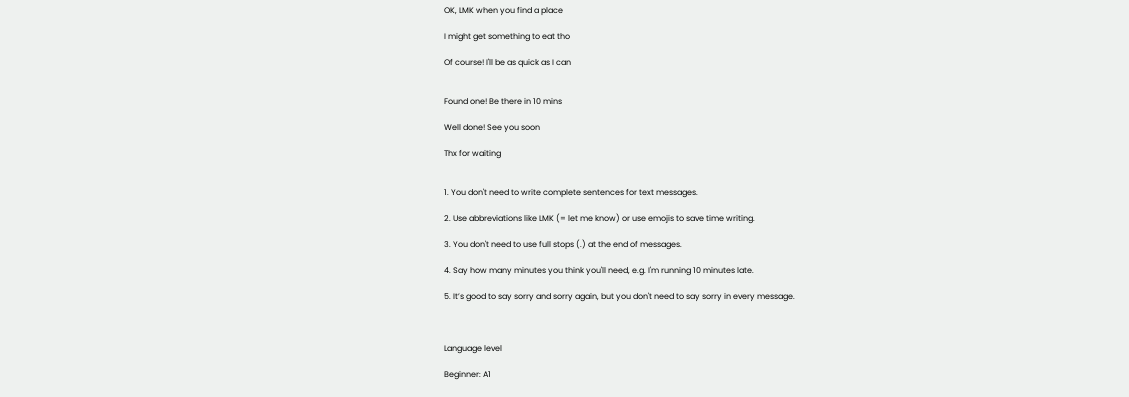OK, LMK when you find a place

I might get something to eat tho

Of course! I'll be as quick as I can


Found one! Be there in 10 mins

Well done! See you soon

Thx for waiting


1. You don't need to write complete sentences for text messages.

2. Use abbreviations like LMK (= let me know) or use emojis to save time writing.

3. You don't need to use full stops (.) at the end of messages.

4. Say how many minutes you think you'll need, e.g. I'm running 10 minutes late.

5. It’s good to say sorry and sorry again, but you don't need to say sorry in every message.



Language level

Beginner: A1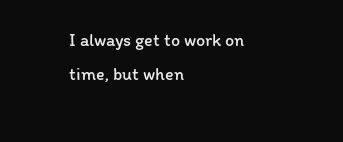I always get to work on time, but when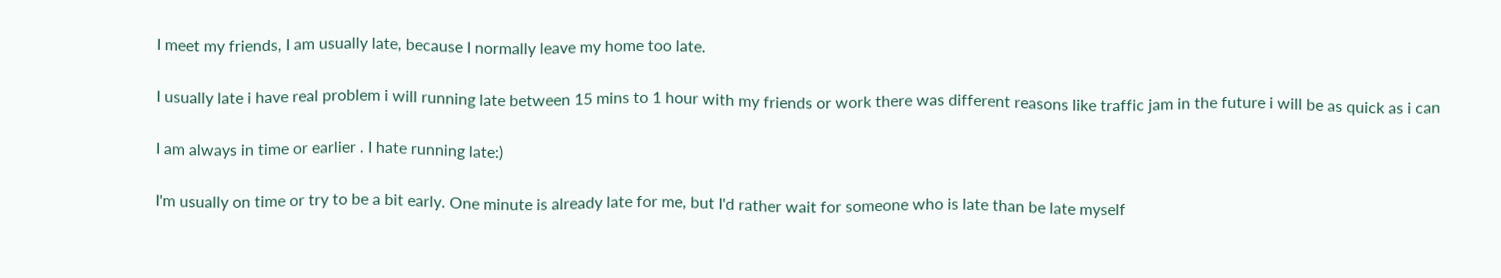I meet my friends, I am usually late, because I normally leave my home too late.

I usually late i have real problem i will running late between 15 mins to 1 hour with my friends or work there was different reasons like traffic jam in the future i will be as quick as i can

I am always in time or earlier . I hate running late:)

I'm usually on time or try to be a bit early. One minute is already late for me, but I'd rather wait for someone who is late than be late myself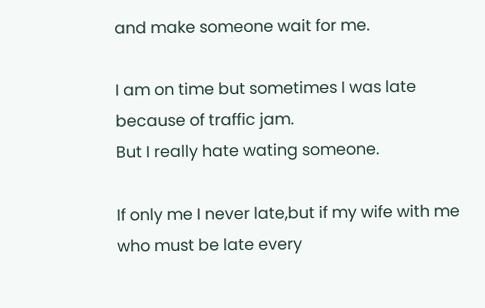and make someone wait for me.

I am on time but sometimes I was late because of traffic jam.
But I really hate wating someone.

If only me I never late,but if my wife with me who must be late every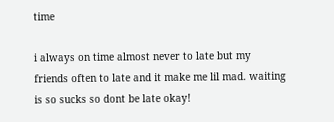time

i always on time almost never to late but my friends often to late and it make me lil mad. waiting is so sucks so dont be late okay!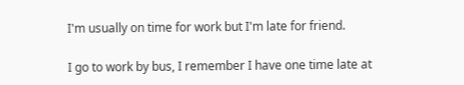I'm usually on time for work but I'm late for friend.

I go to work by bus, I remember I have one time late at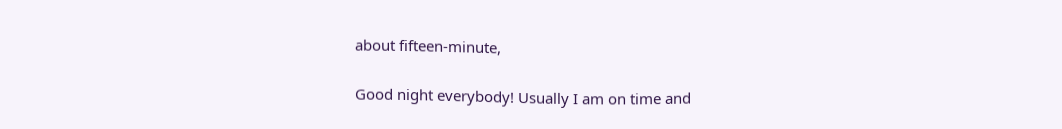about fifteen-minute,

Good night everybody! Usually I am on time and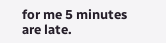for me 5 minutes are late.